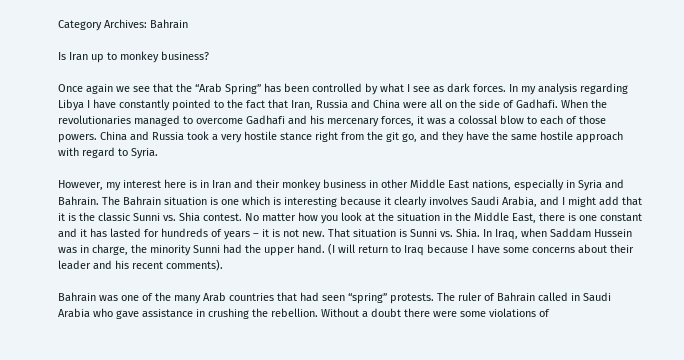Category Archives: Bahrain

Is Iran up to monkey business?

Once again we see that the “Arab Spring” has been controlled by what I see as dark forces. In my analysis regarding Libya I have constantly pointed to the fact that Iran, Russia and China were all on the side of Gadhafi. When the revolutionaries managed to overcome Gadhafi and his mercenary forces, it was a colossal blow to each of those powers. China and Russia took a very hostile stance right from the git go, and they have the same hostile approach with regard to Syria.

However, my interest here is in Iran and their monkey business in other Middle East nations, especially in Syria and Bahrain. The Bahrain situation is one which is interesting because it clearly involves Saudi Arabia, and I might add that it is the classic Sunni vs. Shia contest. No matter how you look at the situation in the Middle East, there is one constant and it has lasted for hundreds of years – it is not new. That situation is Sunni vs. Shia. In Iraq, when Saddam Hussein was in charge, the minority Sunni had the upper hand. (I will return to Iraq because I have some concerns about their leader and his recent comments).

Bahrain was one of the many Arab countries that had seen “spring” protests. The ruler of Bahrain called in Saudi Arabia who gave assistance in crushing the rebellion. Without a doubt there were some violations of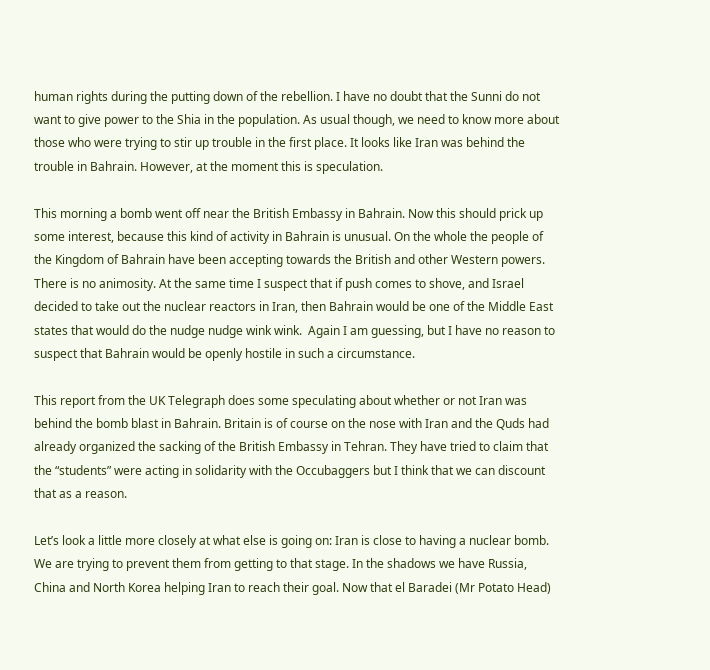human rights during the putting down of the rebellion. I have no doubt that the Sunni do not want to give power to the Shia in the population. As usual though, we need to know more about those who were trying to stir up trouble in the first place. It looks like Iran was behind the trouble in Bahrain. However, at the moment this is speculation.

This morning a bomb went off near the British Embassy in Bahrain. Now this should prick up some interest, because this kind of activity in Bahrain is unusual. On the whole the people of the Kingdom of Bahrain have been accepting towards the British and other Western powers. There is no animosity. At the same time I suspect that if push comes to shove, and Israel decided to take out the nuclear reactors in Iran, then Bahrain would be one of the Middle East states that would do the nudge nudge wink wink.  Again I am guessing, but I have no reason to suspect that Bahrain would be openly hostile in such a circumstance.

This report from the UK Telegraph does some speculating about whether or not Iran was behind the bomb blast in Bahrain. Britain is of course on the nose with Iran and the Quds had already organized the sacking of the British Embassy in Tehran. They have tried to claim that the “students” were acting in solidarity with the Occubaggers but I think that we can discount that as a reason.

Let’s look a little more closely at what else is going on: Iran is close to having a nuclear bomb. We are trying to prevent them from getting to that stage. In the shadows we have Russia, China and North Korea helping Iran to reach their goal. Now that el Baradei (Mr Potato Head)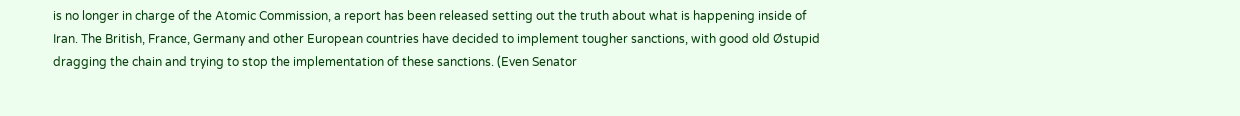is no longer in charge of the Atomic Commission, a report has been released setting out the truth about what is happening inside of Iran. The British, France, Germany and other European countries have decided to implement tougher sanctions, with good old Østupid dragging the chain and trying to stop the implementation of these sanctions. (Even Senator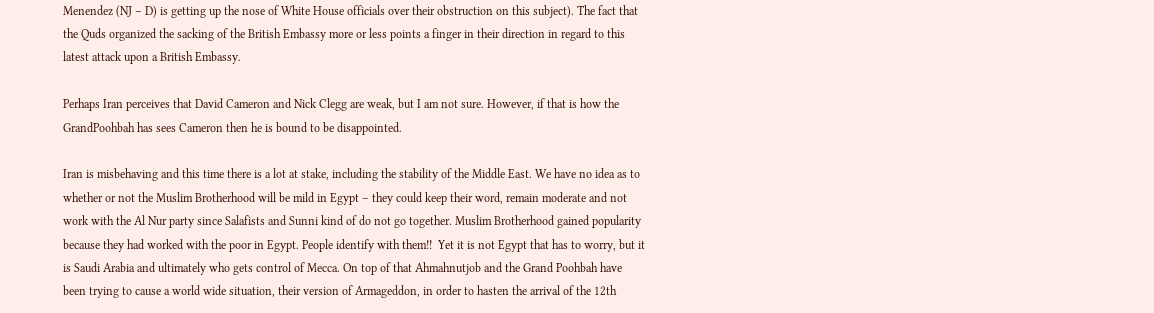Menendez (NJ – D) is getting up the nose of White House officials over their obstruction on this subject). The fact that the Quds organized the sacking of the British Embassy more or less points a finger in their direction in regard to this latest attack upon a British Embassy.

Perhaps Iran perceives that David Cameron and Nick Clegg are weak, but I am not sure. However, if that is how the GrandPoohbah has sees Cameron then he is bound to be disappointed.

Iran is misbehaving and this time there is a lot at stake, including the stability of the Middle East. We have no idea as to whether or not the Muslim Brotherhood will be mild in Egypt – they could keep their word, remain moderate and not work with the Al Nur party since Salafists and Sunni kind of do not go together. Muslim Brotherhood gained popularity because they had worked with the poor in Egypt. People identify with them!!  Yet it is not Egypt that has to worry, but it is Saudi Arabia and ultimately who gets control of Mecca. On top of that Ahmahnutjob and the Grand Poohbah have been trying to cause a world wide situation, their version of Armageddon, in order to hasten the arrival of the 12th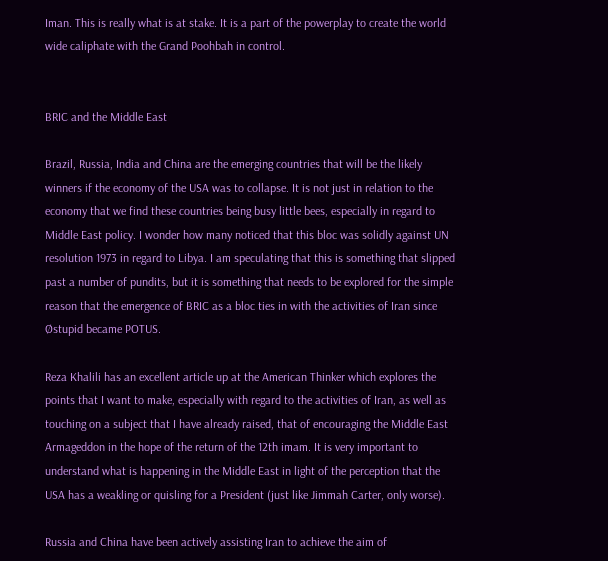Iman. This is really what is at stake. It is a part of the powerplay to create the world wide caliphate with the Grand Poohbah in control.


BRIC and the Middle East

Brazil, Russia, India and China are the emerging countries that will be the likely winners if the economy of the USA was to collapse. It is not just in relation to the economy that we find these countries being busy little bees, especially in regard to Middle East policy. I wonder how many noticed that this bloc was solidly against UN resolution 1973 in regard to Libya. I am speculating that this is something that slipped past a number of pundits, but it is something that needs to be explored for the simple reason that the emergence of BRIC as a bloc ties in with the activities of Iran since Østupid became POTUS.

Reza Khalili has an excellent article up at the American Thinker which explores the points that I want to make, especially with regard to the activities of Iran, as well as touching on a subject that I have already raised, that of encouraging the Middle East Armageddon in the hope of the return of the 12th imam. It is very important to understand what is happening in the Middle East in light of the perception that the USA has a weakling or quisling for a President (just like Jimmah Carter, only worse).

Russia and China have been actively assisting Iran to achieve the aim of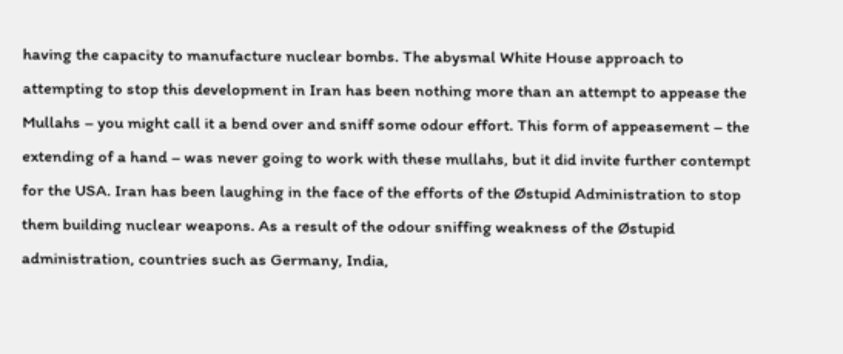having the capacity to manufacture nuclear bombs. The abysmal White House approach to attempting to stop this development in Iran has been nothing more than an attempt to appease the Mullahs – you might call it a bend over and sniff some odour effort. This form of appeasement – the extending of a hand – was never going to work with these mullahs, but it did invite further contempt for the USA. Iran has been laughing in the face of the efforts of the Østupid Administration to stop them building nuclear weapons. As a result of the odour sniffing weakness of the Østupid administration, countries such as Germany, India,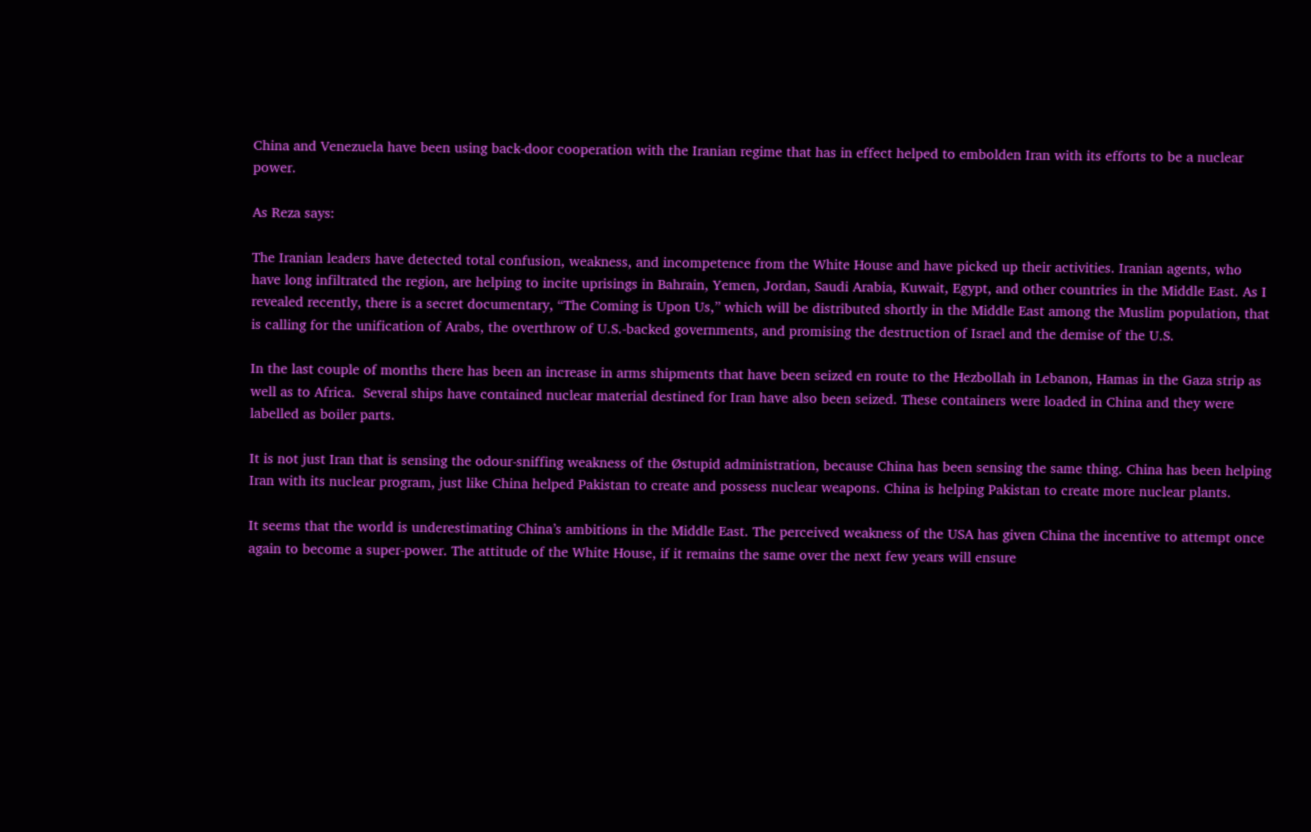China and Venezuela have been using back-door cooperation with the Iranian regime that has in effect helped to embolden Iran with its efforts to be a nuclear power.

As Reza says:

The Iranian leaders have detected total confusion, weakness, and incompetence from the White House and have picked up their activities. Iranian agents, who have long infiltrated the region, are helping to incite uprisings in Bahrain, Yemen, Jordan, Saudi Arabia, Kuwait, Egypt, and other countries in the Middle East. As I revealed recently, there is a secret documentary, “The Coming is Upon Us,” which will be distributed shortly in the Middle East among the Muslim population, that is calling for the unification of Arabs, the overthrow of U.S.-backed governments, and promising the destruction of Israel and the demise of the U.S.

In the last couple of months there has been an increase in arms shipments that have been seized en route to the Hezbollah in Lebanon, Hamas in the Gaza strip as well as to Africa.  Several ships have contained nuclear material destined for Iran have also been seized. These containers were loaded in China and they were labelled as boiler parts.

It is not just Iran that is sensing the odour-sniffing weakness of the Østupid administration, because China has been sensing the same thing. China has been helping Iran with its nuclear program, just like China helped Pakistan to create and possess nuclear weapons. China is helping Pakistan to create more nuclear plants.

It seems that the world is underestimating China’s ambitions in the Middle East. The perceived weakness of the USA has given China the incentive to attempt once again to become a super-power. The attitude of the White House, if it remains the same over the next few years will ensure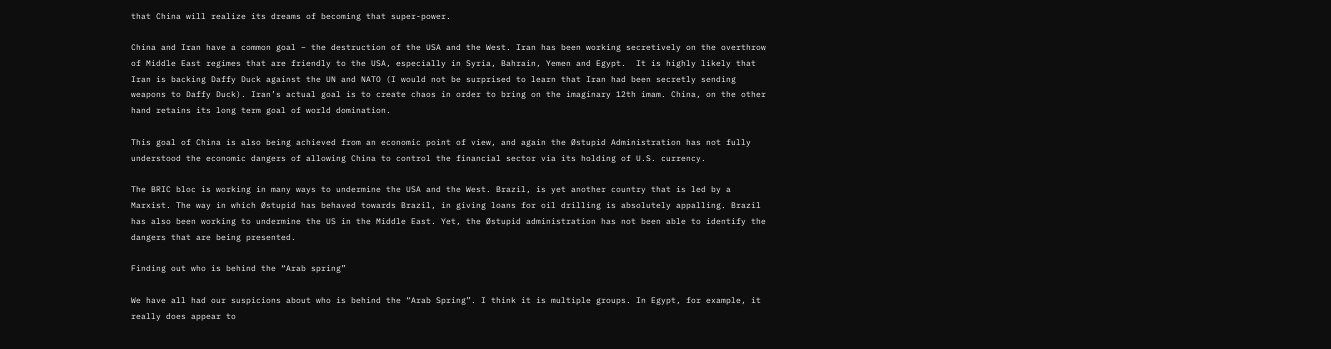that China will realize its dreams of becoming that super-power.

China and Iran have a common goal – the destruction of the USA and the West. Iran has been working secretively on the overthrow of Middle East regimes that are friendly to the USA, especially in Syria, Bahrain, Yemen and Egypt.  It is highly likely that Iran is backing Daffy Duck against the UN and NATO (I would not be surprised to learn that Iran had been secretly sending weapons to Daffy Duck). Iran’s actual goal is to create chaos in order to bring on the imaginary 12th imam. China, on the other hand retains its long term goal of world domination.

This goal of China is also being achieved from an economic point of view, and again the Østupid Administration has not fully understood the economic dangers of allowing China to control the financial sector via its holding of U.S. currency.

The BRIC bloc is working in many ways to undermine the USA and the West. Brazil, is yet another country that is led by a Marxist. The way in which Østupid has behaved towards Brazil, in giving loans for oil drilling is absolutely appalling. Brazil has also been working to undermine the US in the Middle East. Yet, the Østupid administration has not been able to identify the dangers that are being presented.

Finding out who is behind the “Arab spring”

We have all had our suspicions about who is behind the “Arab Spring”. I think it is multiple groups. In Egypt, for example, it really does appear to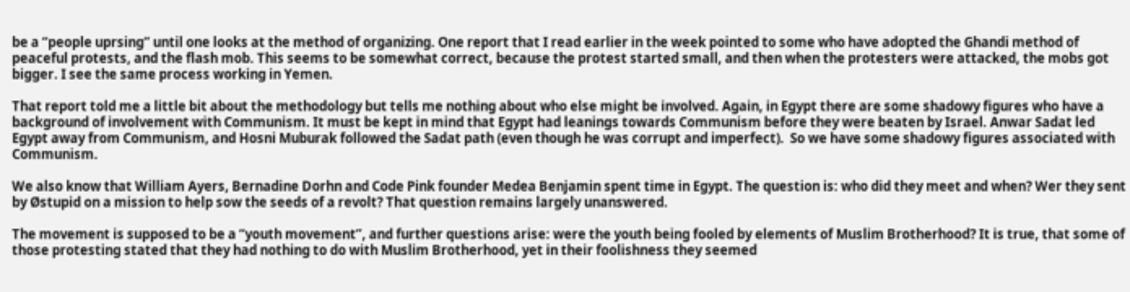be a “people uprsing” until one looks at the method of organizing. One report that I read earlier in the week pointed to some who have adopted the Ghandi method of peaceful protests, and the flash mob. This seems to be somewhat correct, because the protest started small, and then when the protesters were attacked, the mobs got bigger. I see the same process working in Yemen.

That report told me a little bit about the methodology but tells me nothing about who else might be involved. Again, in Egypt there are some shadowy figures who have a background of involvement with Communism. It must be kept in mind that Egypt had leanings towards Communism before they were beaten by Israel. Anwar Sadat led Egypt away from Communism, and Hosni Muburak followed the Sadat path (even though he was corrupt and imperfect).  So we have some shadowy figures associated with Communism.

We also know that William Ayers, Bernadine Dorhn and Code Pink founder Medea Benjamin spent time in Egypt. The question is: who did they meet and when? Wer they sent by Østupid on a mission to help sow the seeds of a revolt? That question remains largely unanswered.

The movement is supposed to be a “youth movement”, and further questions arise: were the youth being fooled by elements of Muslim Brotherhood? It is true, that some of those protesting stated that they had nothing to do with Muslim Brotherhood, yet in their foolishness they seemed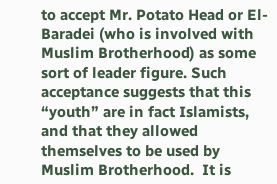to accept Mr. Potato Head or El-Baradei (who is involved with Muslim Brotherhood) as some sort of leader figure. Such acceptance suggests that this “youth” are in fact Islamists, and that they allowed themselves to be used by Muslim Brotherhood.  It is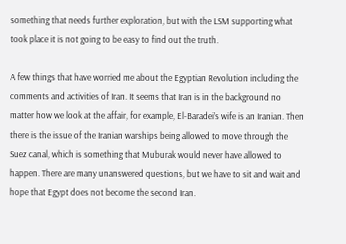something that needs further exploration, but with the LSM supporting what took place it is not going to be easy to find out the truth.

A few things that have worried me about the Egyptian Revolution including the comments and activities of Iran. It seems that Iran is in the background no matter how we look at the affair, for example, El-Baradei’s wife is an Iranian. Then there is the issue of the Iranian warships being allowed to move through the Suez canal, which is something that Muburak would never have allowed to happen. There are many unanswered questions, but we have to sit and wait and hope that Egypt does not become the second Iran.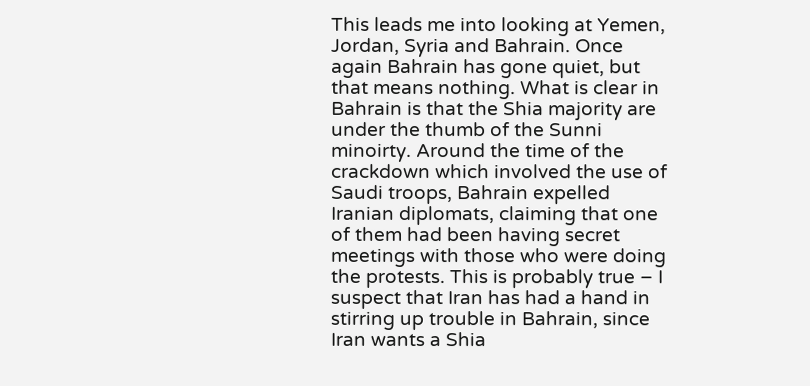This leads me into looking at Yemen, Jordan, Syria and Bahrain. Once again Bahrain has gone quiet, but that means nothing. What is clear in Bahrain is that the Shia majority are under the thumb of the Sunni minoirty. Around the time of the crackdown which involved the use of Saudi troops, Bahrain expelled Iranian diplomats, claiming that one of them had been having secret meetings with those who were doing the protests. This is probably true – I suspect that Iran has had a hand in stirring up trouble in Bahrain, since Iran wants a Shia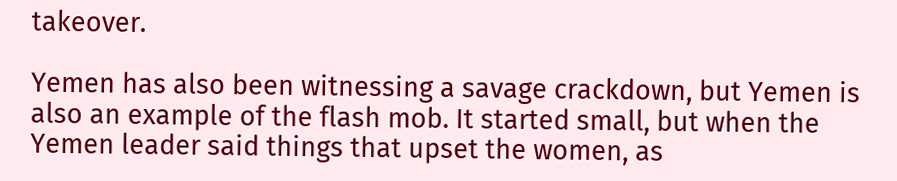takeover.

Yemen has also been witnessing a savage crackdown, but Yemen is also an example of the flash mob. It started small, but when the Yemen leader said things that upset the women, as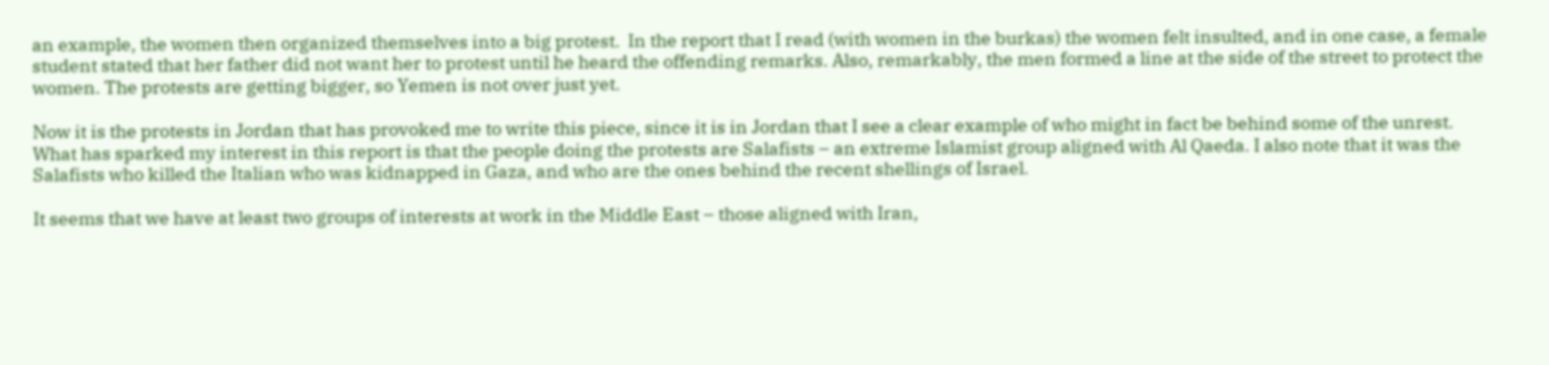an example, the women then organized themselves into a big protest.  In the report that I read (with women in the burkas) the women felt insulted, and in one case, a female student stated that her father did not want her to protest until he heard the offending remarks. Also, remarkably, the men formed a line at the side of the street to protect the women. The protests are getting bigger, so Yemen is not over just yet.

Now it is the protests in Jordan that has provoked me to write this piece, since it is in Jordan that I see a clear example of who might in fact be behind some of the unrest. What has sparked my interest in this report is that the people doing the protests are Salafists – an extreme Islamist group aligned with Al Qaeda. I also note that it was the Salafists who killed the Italian who was kidnapped in Gaza, and who are the ones behind the recent shellings of Israel.

It seems that we have at least two groups of interests at work in the Middle East – those aligned with Iran,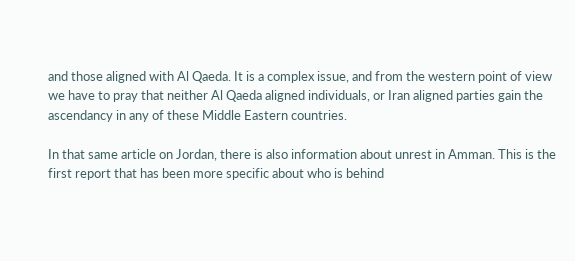and those aligned with Al Qaeda. It is a complex issue, and from the western point of view we have to pray that neither Al Qaeda aligned individuals, or Iran aligned parties gain the ascendancy in any of these Middle Eastern countries.

In that same article on Jordan, there is also information about unrest in Amman. This is the first report that has been more specific about who is behind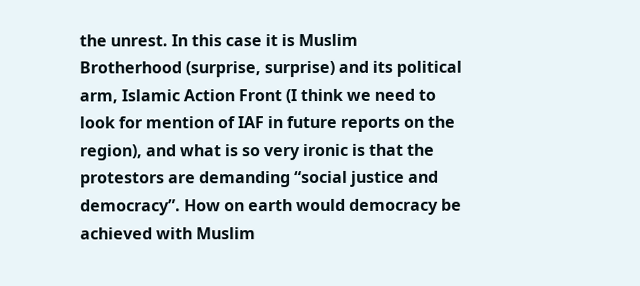the unrest. In this case it is Muslim Brotherhood (surprise, surprise) and its political arm, Islamic Action Front (I think we need to look for mention of IAF in future reports on the region), and what is so very ironic is that the protestors are demanding “social justice and democracy”. How on earth would democracy be achieved with Muslim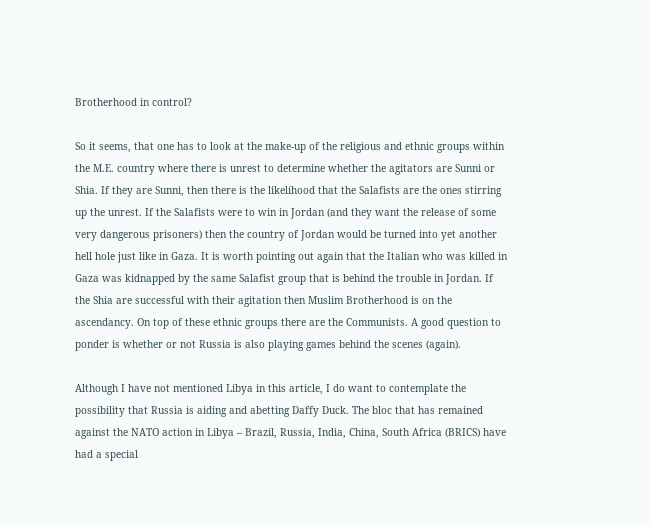Brotherhood in control?

So it seems, that one has to look at the make-up of the religious and ethnic groups within the M.E. country where there is unrest to determine whether the agitators are Sunni or Shia. If they are Sunni, then there is the likelihood that the Salafists are the ones stirring up the unrest. If the Salafists were to win in Jordan (and they want the release of some very dangerous prisoners) then the country of Jordan would be turned into yet another hell hole just like in Gaza. It is worth pointing out again that the Italian who was killed in Gaza was kidnapped by the same Salafist group that is behind the trouble in Jordan. If the Shia are successful with their agitation then Muslim Brotherhood is on the ascendancy. On top of these ethnic groups there are the Communists. A good question to ponder is whether or not Russia is also playing games behind the scenes (again).

Although I have not mentioned Libya in this article, I do want to contemplate the possibility that Russia is aiding and abetting Daffy Duck. The bloc that has remained against the NATO action in Libya – Brazil, Russia, India, China, South Africa (BRICS) have had a special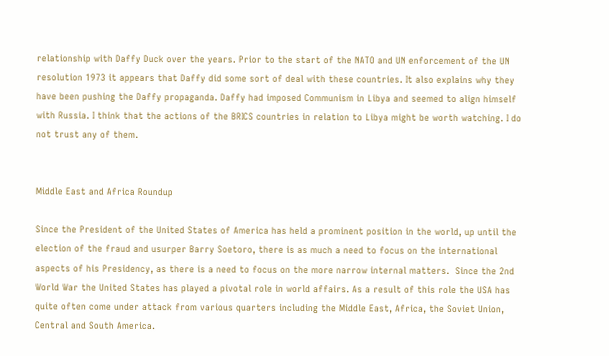relationship with Daffy Duck over the years. Prior to the start of the NATO and UN enforcement of the UN resolution 1973 it appears that Daffy did some sort of deal with these countries. It also explains why they have been pushing the Daffy propaganda. Daffy had imposed Communism in Libya and seemed to align himself with Russia. I think that the actions of the BRICS countries in relation to Libya might be worth watching. I do not trust any of them.


Middle East and Africa Roundup

Since the President of the United States of America has held a prominent position in the world, up until the election of the fraud and usurper Barry Soetoro, there is as much a need to focus on the international aspects of his Presidency, as there is a need to focus on the more narrow internal matters.  Since the 2nd World War the United States has played a pivotal role in world affairs. As a result of this role the USA has quite often come under attack from various quarters including the Middle East, Africa, the Soviet Union, Central and South America.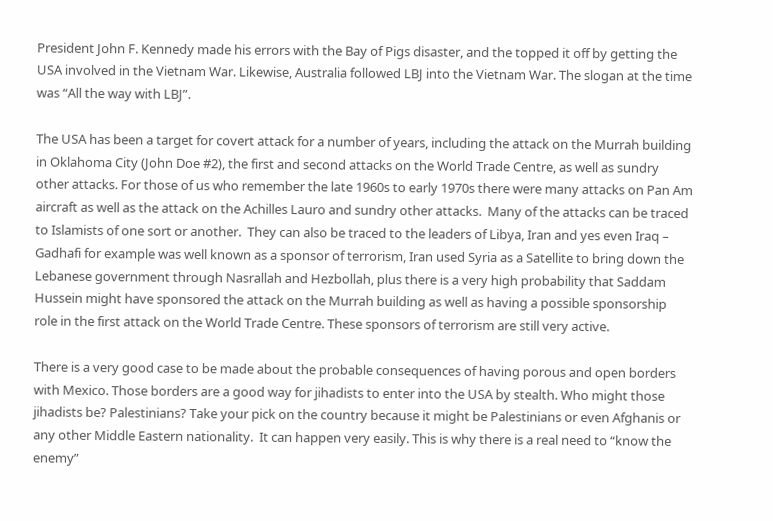President John F. Kennedy made his errors with the Bay of Pigs disaster, and the topped it off by getting the USA involved in the Vietnam War. Likewise, Australia followed LBJ into the Vietnam War. The slogan at the time was “All the way with LBJ”.

The USA has been a target for covert attack for a number of years, including the attack on the Murrah building in Oklahoma City (John Doe #2), the first and second attacks on the World Trade Centre, as well as sundry other attacks. For those of us who remember the late 1960s to early 1970s there were many attacks on Pan Am aircraft as well as the attack on the Achilles Lauro and sundry other attacks.  Many of the attacks can be traced to Islamists of one sort or another.  They can also be traced to the leaders of Libya, Iran and yes even Iraq – Gadhafi for example was well known as a sponsor of terrorism, Iran used Syria as a Satellite to bring down the Lebanese government through Nasrallah and Hezbollah, plus there is a very high probability that Saddam Hussein might have sponsored the attack on the Murrah building as well as having a possible sponsorship role in the first attack on the World Trade Centre. These sponsors of terrorism are still very active.

There is a very good case to be made about the probable consequences of having porous and open borders with Mexico. Those borders are a good way for jihadists to enter into the USA by stealth. Who might those jihadists be? Palestinians? Take your pick on the country because it might be Palestinians or even Afghanis or any other Middle Eastern nationality.  It can happen very easily. This is why there is a real need to “know the enemy”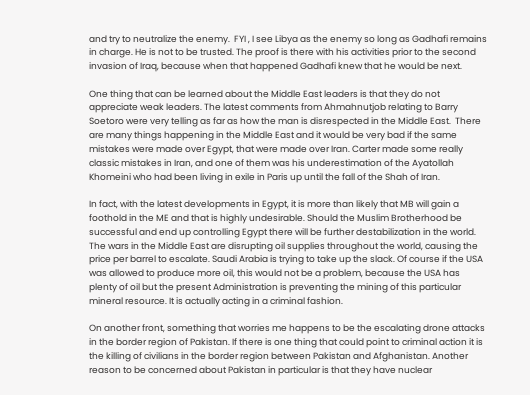and try to neutralize the enemy.  FYI , I see Libya as the enemy so long as Gadhafi remains in charge. He is not to be trusted. The proof is there with his activities prior to the second invasion of Iraq, because when that happened Gadhafi knew that he would be next.

One thing that can be learned about the Middle East leaders is that they do not appreciate weak leaders. The latest comments from Ahmahnutjob relating to Barry Soetoro were very telling as far as how the man is disrespected in the Middle East.  There are many things happening in the Middle East and it would be very bad if the same mistakes were made over Egypt, that were made over Iran. Carter made some really classic mistakes in Iran, and one of them was his underestimation of the Ayatollah Khomeini who had been living in exile in Paris up until the fall of the Shah of Iran.

In fact, with the latest developments in Egypt, it is more than likely that MB will gain a foothold in the ME and that is highly undesirable. Should the Muslim Brotherhood be successful and end up controlling Egypt there will be further destabilization in the world.   The wars in the Middle East are disrupting oil supplies throughout the world, causing the price per barrel to escalate. Saudi Arabia is trying to take up the slack. Of course if the USA was allowed to produce more oil, this would not be a problem, because the USA has plenty of oil but the present Administration is preventing the mining of this particular mineral resource. It is actually acting in a criminal fashion.

On another front, something that worries me happens to be the escalating drone attacks in the border region of Pakistan. If there is one thing that could point to criminal action it is the killing of civilians in the border region between Pakistan and Afghanistan. Another reason to be concerned about Pakistan in particular is that they have nuclear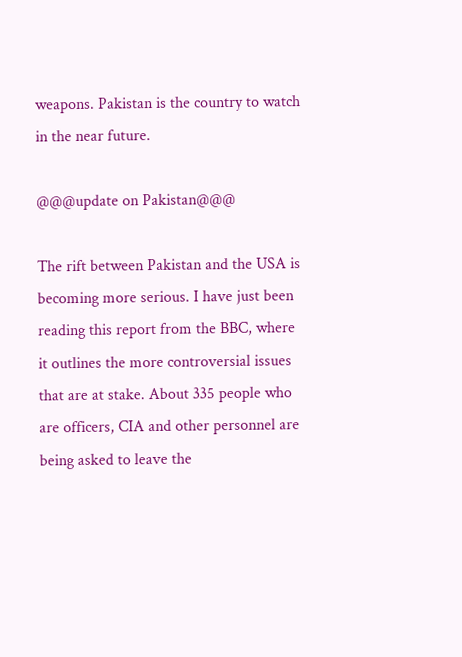weapons. Pakistan is the country to watch in the near future.

@@@update on Pakistan@@@

The rift between Pakistan and the USA is becoming more serious. I have just been reading this report from the BBC, where it outlines the more controversial issues that are at stake. About 335 people who are officers, CIA and other personnel are being asked to leave the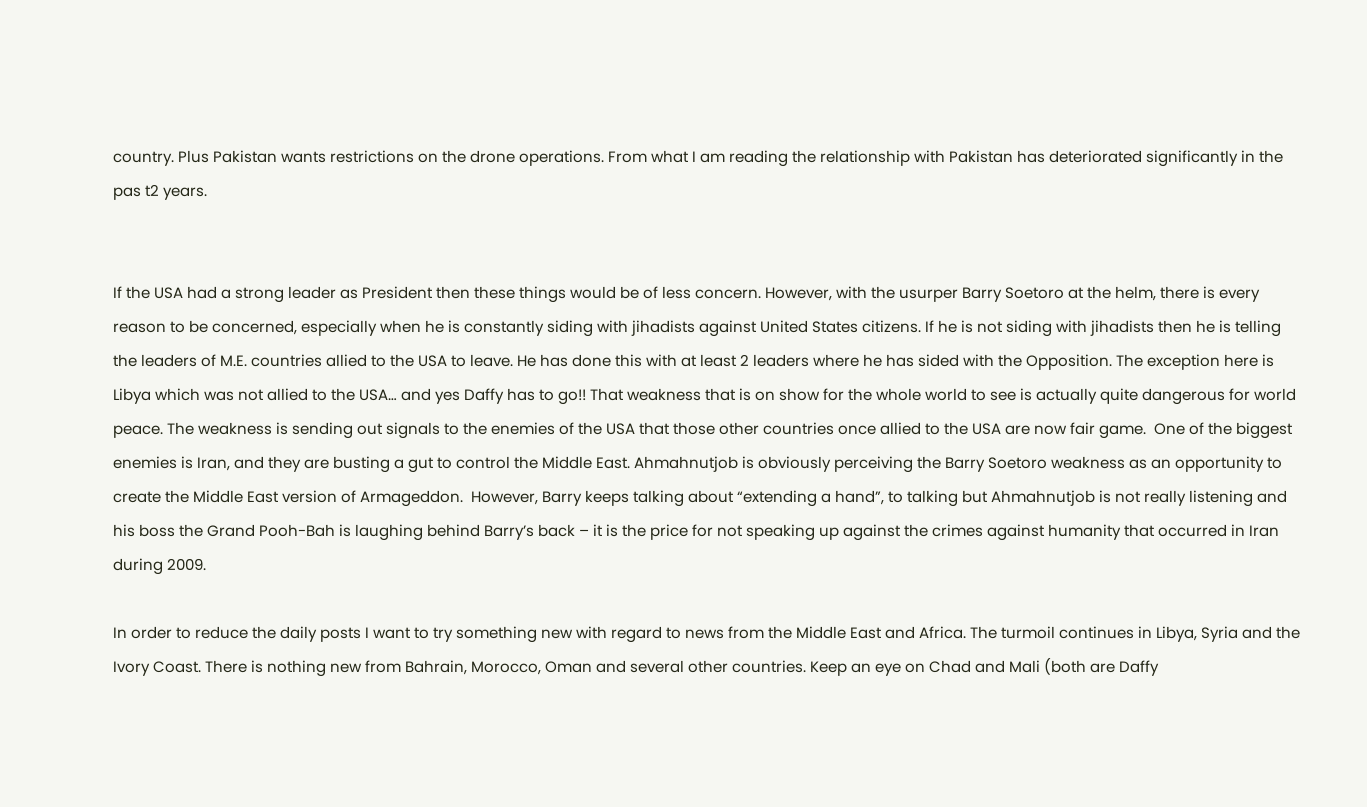country. Plus Pakistan wants restrictions on the drone operations. From what I am reading the relationship with Pakistan has deteriorated significantly in the pas t2 years.


If the USA had a strong leader as President then these things would be of less concern. However, with the usurper Barry Soetoro at the helm, there is every reason to be concerned, especially when he is constantly siding with jihadists against United States citizens. If he is not siding with jihadists then he is telling the leaders of M.E. countries allied to the USA to leave. He has done this with at least 2 leaders where he has sided with the Opposition. The exception here is Libya which was not allied to the USA… and yes Daffy has to go!! That weakness that is on show for the whole world to see is actually quite dangerous for world peace. The weakness is sending out signals to the enemies of the USA that those other countries once allied to the USA are now fair game.  One of the biggest enemies is Iran, and they are busting a gut to control the Middle East. Ahmahnutjob is obviously perceiving the Barry Soetoro weakness as an opportunity to create the Middle East version of Armageddon.  However, Barry keeps talking about “extending a hand”, to talking but Ahmahnutjob is not really listening and his boss the Grand Pooh-Bah is laughing behind Barry’s back – it is the price for not speaking up against the crimes against humanity that occurred in Iran during 2009.

In order to reduce the daily posts I want to try something new with regard to news from the Middle East and Africa. The turmoil continues in Libya, Syria and the Ivory Coast. There is nothing new from Bahrain, Morocco, Oman and several other countries. Keep an eye on Chad and Mali (both are Daffy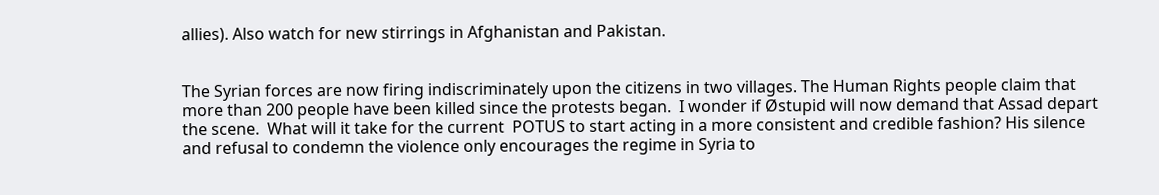allies). Also watch for new stirrings in Afghanistan and Pakistan.


The Syrian forces are now firing indiscriminately upon the citizens in two villages. The Human Rights people claim that more than 200 people have been killed since the protests began.  I wonder if Østupid will now demand that Assad depart the scene.  What will it take for the current  POTUS to start acting in a more consistent and credible fashion? His silence and refusal to condemn the violence only encourages the regime in Syria to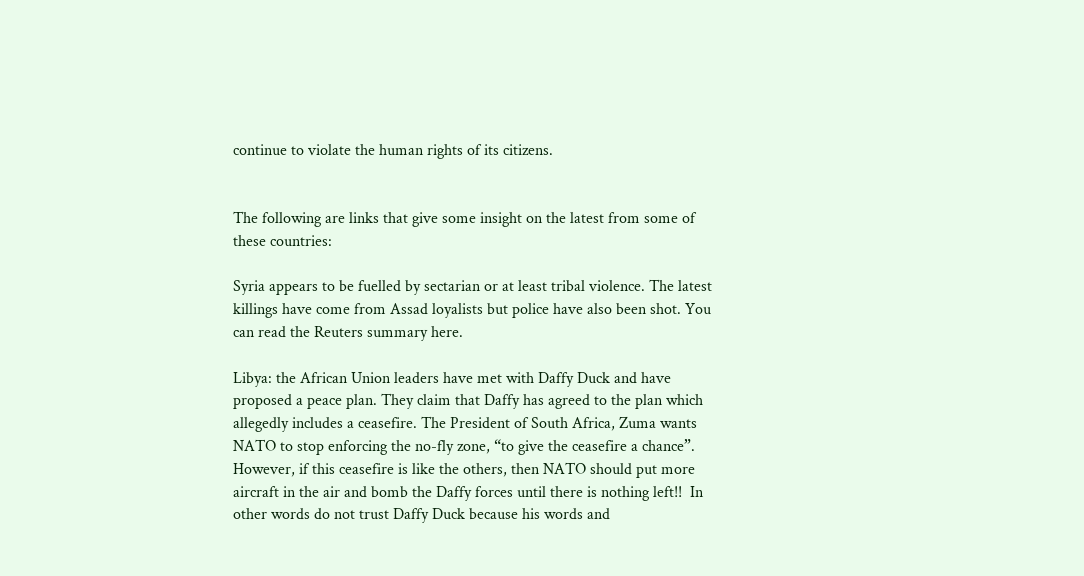continue to violate the human rights of its citizens.


The following are links that give some insight on the latest from some of these countries:

Syria appears to be fuelled by sectarian or at least tribal violence. The latest killings have come from Assad loyalists but police have also been shot. You can read the Reuters summary here.

Libya: the African Union leaders have met with Daffy Duck and have proposed a peace plan. They claim that Daffy has agreed to the plan which allegedly includes a ceasefire. The President of South Africa, Zuma wants NATO to stop enforcing the no-fly zone, “to give the ceasefire a chance”. However, if this ceasefire is like the others, then NATO should put more aircraft in the air and bomb the Daffy forces until there is nothing left!!  In other words do not trust Daffy Duck because his words and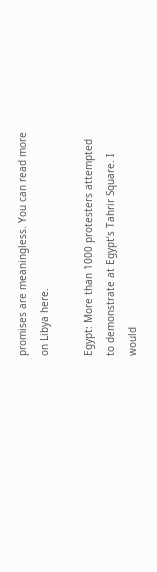promises are meaningless. You can read more on Libya here.

Egypt: More than 1000 protesters attempted to demonstrate at Egypt’s Tahrir Square. I would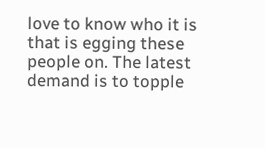love to know who it is that is egging these people on. The latest demand is to topple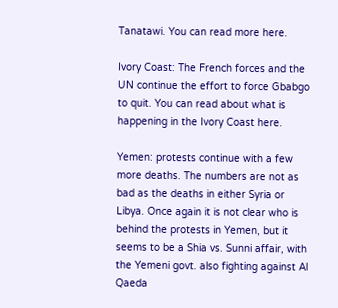Tanatawi. You can read more here.

Ivory Coast: The French forces and the UN continue the effort to force Gbabgo to quit. You can read about what is happening in the Ivory Coast here.

Yemen: protests continue with a few more deaths. The numbers are not as bad as the deaths in either Syria or Libya. Once again it is not clear who is behind the protests in Yemen, but it seems to be a Shia vs. Sunni affair, with the Yemeni govt. also fighting against Al Qaeda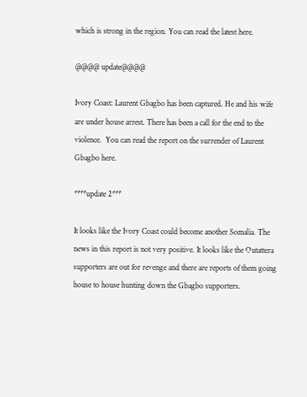which is strong in the region. You can read the latest here.

@@@@ update@@@@

Ivory Coast: Laurent Gbagbo has been captured. He and his wife are under house arrest. There has been a call for the end to the violence.  You can read the report on the surrender of Laurent Gbagbo here.

****update 2***

It looks like the Ivory Coast could become another Somalia. The news in this report is not very positive. It looks like the Outattera supporters are out for revenge and there are reports of them going house to house hunting down the Gbagbo supporters.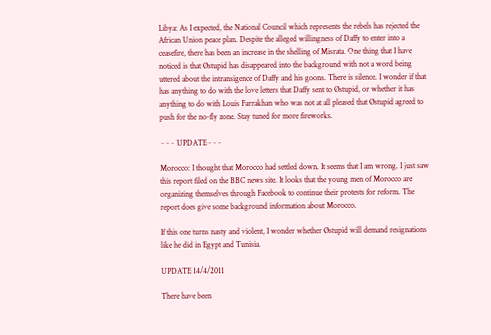Libya: As I expected, the National Council which represents the rebels has rejected the African Union peace plan. Despite the alleged willingness of Daffy to enter into a ceasefire, there has been an increase in the shelling of Misrata. One thing that I have noticed is that Østupid has disappeared into the background with not a word being uttered about the intransigence of Daffy and his goons. There is silence. I wonder if that has anything to do with the love letters that Daffy sent to Østupid, or whether it has anything to do with Louis Farrakhan who was not at all pleased that Østupid agreed to push for the no-fly zone. Stay tuned for more fireworks.

~~~ UPDATE~~~

Morocco: I thought that Morocco had settled down. It seems that I am wrong. I just saw this report filed on the BBC news site. It looks that the young men of Morocco are organizing themselves through Facebook to continue their protests for reform. The report does give some background information about Morocco.

If this one turns nasty and violent, I wonder whether Østupid will demand resignations like he did in Egypt and Tunisia.

UPDATE 14/4/2011

There have been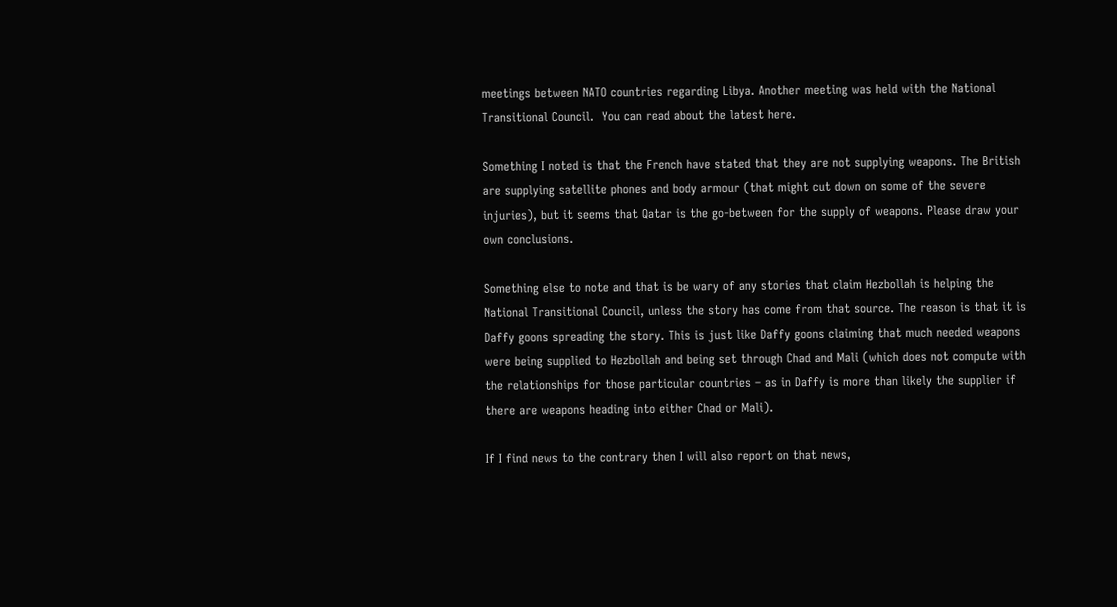meetings between NATO countries regarding Libya. Another meeting was held with the National Transitional Council.  You can read about the latest here.

Something I noted is that the French have stated that they are not supplying weapons. The British are supplying satellite phones and body armour (that might cut down on some of the severe injuries), but it seems that Qatar is the go-between for the supply of weapons. Please draw your own conclusions.

Something else to note and that is be wary of any stories that claim Hezbollah is helping the National Transitional Council, unless the story has come from that source. The reason is that it is Daffy goons spreading the story. This is just like Daffy goons claiming that much needed weapons were being supplied to Hezbollah and being set through Chad and Mali (which does not compute with the relationships for those particular countries – as in Daffy is more than likely the supplier if there are weapons heading into either Chad or Mali).

If I find news to the contrary then I will also report on that news,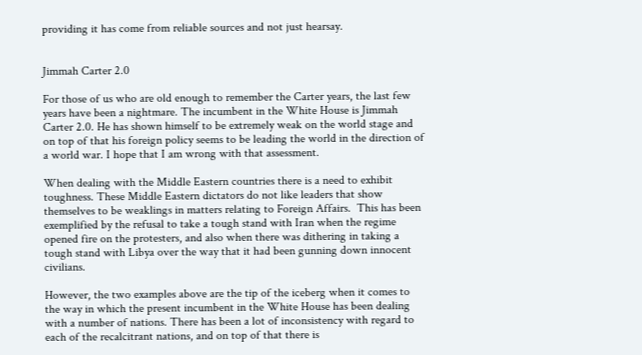providing it has come from reliable sources and not just hearsay.


Jimmah Carter 2.0

For those of us who are old enough to remember the Carter years, the last few years have been a nightmare. The incumbent in the White House is Jimmah Carter 2.0. He has shown himself to be extremely weak on the world stage and on top of that his foreign policy seems to be leading the world in the direction of a world war. I hope that I am wrong with that assessment.

When dealing with the Middle Eastern countries there is a need to exhibit toughness. These Middle Eastern dictators do not like leaders that show themselves to be weaklings in matters relating to Foreign Affairs.  This has been exemplified by the refusal to take a tough stand with Iran when the regime opened fire on the protesters, and also when there was dithering in taking a tough stand with Libya over the way that it had been gunning down innocent civilians.

However, the two examples above are the tip of the iceberg when it comes to the way in which the present incumbent in the White House has been dealing with a number of nations. There has been a lot of inconsistency with regard to each of the recalcitrant nations, and on top of that there is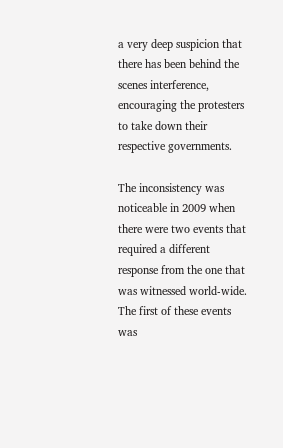a very deep suspicion that there has been behind the scenes interference, encouraging the protesters to take down their respective governments.

The inconsistency was noticeable in 2009 when there were two events that required a different response from the one that was witnessed world-wide. The first of these events was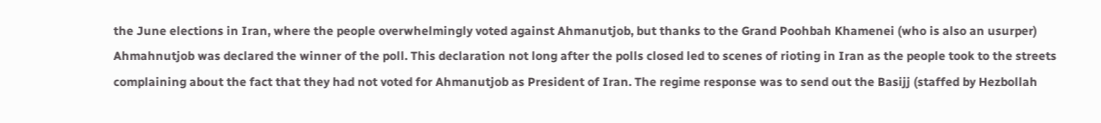the June elections in Iran, where the people overwhelmingly voted against Ahmanutjob, but thanks to the Grand Poohbah Khamenei (who is also an usurper) Ahmahnutjob was declared the winner of the poll. This declaration not long after the polls closed led to scenes of rioting in Iran as the people took to the streets complaining about the fact that they had not voted for Ahmanutjob as President of Iran. The regime response was to send out the Basijj (staffed by Hezbollah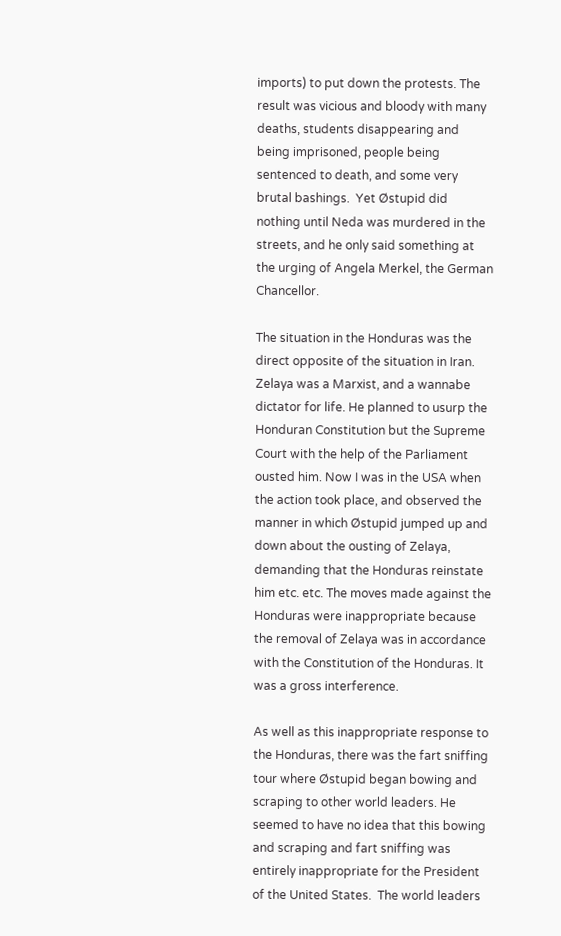imports) to put down the protests. The result was vicious and bloody with many deaths, students disappearing and being imprisoned, people being sentenced to death, and some very brutal bashings.  Yet Østupid did nothing until Neda was murdered in the streets, and he only said something at the urging of Angela Merkel, the German Chancellor.

The situation in the Honduras was the direct opposite of the situation in Iran. Zelaya was a Marxist, and a wannabe dictator for life. He planned to usurp the Honduran Constitution but the Supreme Court with the help of the Parliament ousted him. Now I was in the USA when the action took place, and observed the manner in which Østupid jumped up and down about the ousting of Zelaya, demanding that the Honduras reinstate him etc. etc. The moves made against the Honduras were inappropriate because the removal of Zelaya was in accordance with the Constitution of the Honduras. It was a gross interference.

As well as this inappropriate response to the Honduras, there was the fart sniffing tour where Østupid began bowing and scraping to other world leaders. He seemed to have no idea that this bowing and scraping and fart sniffing was entirely inappropriate for the President of the United States.  The world leaders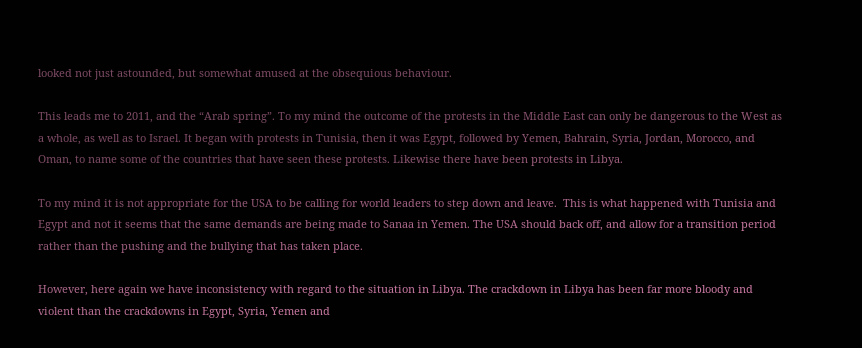looked not just astounded, but somewhat amused at the obsequious behaviour.

This leads me to 2011, and the “Arab spring”. To my mind the outcome of the protests in the Middle East can only be dangerous to the West as a whole, as well as to Israel. It began with protests in Tunisia, then it was Egypt, followed by Yemen, Bahrain, Syria, Jordan, Morocco, and Oman, to name some of the countries that have seen these protests. Likewise there have been protests in Libya.

To my mind it is not appropriate for the USA to be calling for world leaders to step down and leave.  This is what happened with Tunisia and Egypt and not it seems that the same demands are being made to Sanaa in Yemen. The USA should back off, and allow for a transition period rather than the pushing and the bullying that has taken place.

However, here again we have inconsistency with regard to the situation in Libya. The crackdown in Libya has been far more bloody and violent than the crackdowns in Egypt, Syria, Yemen and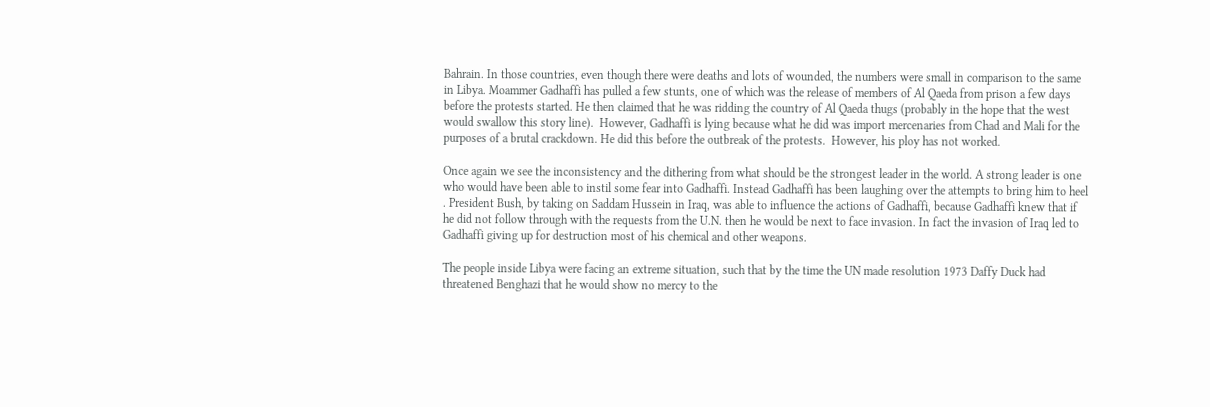Bahrain. In those countries, even though there were deaths and lots of wounded, the numbers were small in comparison to the same in Libya. Moammer Gadhaffi has pulled a few stunts, one of which was the release of members of Al Qaeda from prison a few days before the protests started. He then claimed that he was ridding the country of Al Qaeda thugs (probably in the hope that the west would swallow this story line).  However, Gadhaffi is lying because what he did was import mercenaries from Chad and Mali for the purposes of a brutal crackdown. He did this before the outbreak of the protests.  However, his ploy has not worked.

Once again we see the inconsistency and the dithering from what should be the strongest leader in the world. A strong leader is one who would have been able to instil some fear into Gadhaffi. Instead Gadhaffi has been laughing over the attempts to bring him to heel . President Bush, by taking on Saddam Hussein in Iraq, was able to influence the actions of Gadhaffi, because Gadhaffi knew that if he did not follow through with the requests from the U.N. then he would be next to face invasion. In fact the invasion of Iraq led to Gadhaffi giving up for destruction most of his chemical and other weapons.

The people inside Libya were facing an extreme situation, such that by the time the UN made resolution 1973 Daffy Duck had threatened Benghazi that he would show no mercy to the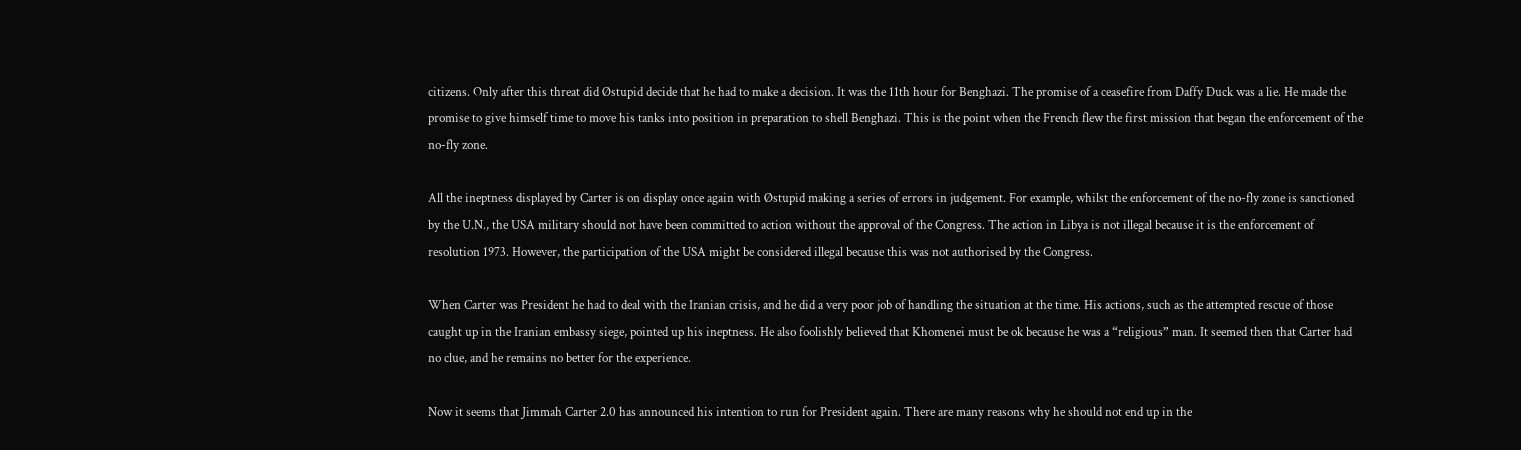citizens. Only after this threat did Østupid decide that he had to make a decision. It was the 11th hour for Benghazi. The promise of a ceasefire from Daffy Duck was a lie. He made the promise to give himself time to move his tanks into position in preparation to shell Benghazi. This is the point when the French flew the first mission that began the enforcement of the no-fly zone.

All the ineptness displayed by Carter is on display once again with Østupid making a series of errors in judgement. For example, whilst the enforcement of the no-fly zone is sanctioned by the U.N., the USA military should not have been committed to action without the approval of the Congress. The action in Libya is not illegal because it is the enforcement of resolution 1973. However, the participation of the USA might be considered illegal because this was not authorised by the Congress.

When Carter was President he had to deal with the Iranian crisis, and he did a very poor job of handling the situation at the time. His actions, such as the attempted rescue of those caught up in the Iranian embassy siege, pointed up his ineptness. He also foolishly believed that Khomenei must be ok because he was a “religious” man. It seemed then that Carter had no clue, and he remains no better for the experience.

Now it seems that Jimmah Carter 2.0 has announced his intention to run for President again. There are many reasons why he should not end up in the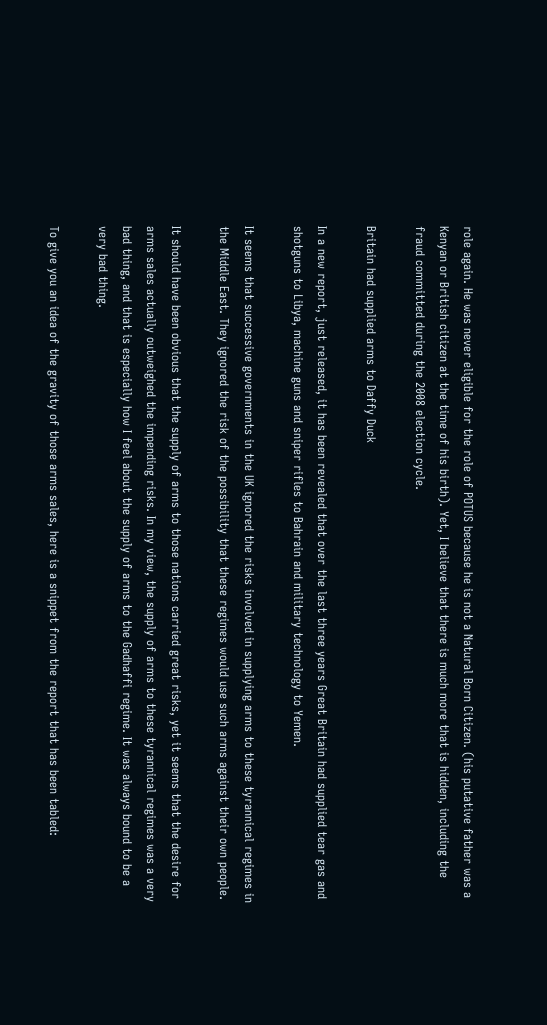role again. He was never eligible for the role of POTUS because he is not a Natural Born Citizen. (his putative father was a Kenyan or British citizen at the time of his birth). Yet, I believe that there is much more that is hidden, including the fraud committed during the 2008 election cycle.

Britain had supplied arms to Daffy Duck

In a new report, just released, it has been revealed that over the last three years Great Britain had supplied tear gas and shotguns to Libya, machine guns and sniper rifles to Bahrain and military technology to Yemen.

It seems that successive governments in the UK ignored the risks involved in supplying arms to these tyrannical regimes in the Middle East. They ignored the risk of the possibility that these regimes would use such arms against their own people.

It should have been obvious that the supply of arms to those nations carried great risks, yet it seems that the desire for arms sales actually outweighed the impending risks. In my view, the supply of arms to these tyrannical regimes was a very bad thing, and that is especially how I feel about the supply of arms to the Gadhaffi regime. It was always bound to be a very bad thing.

To give you an idea of the gravity of those arms sales, here is a snippet from the report that has been tabled: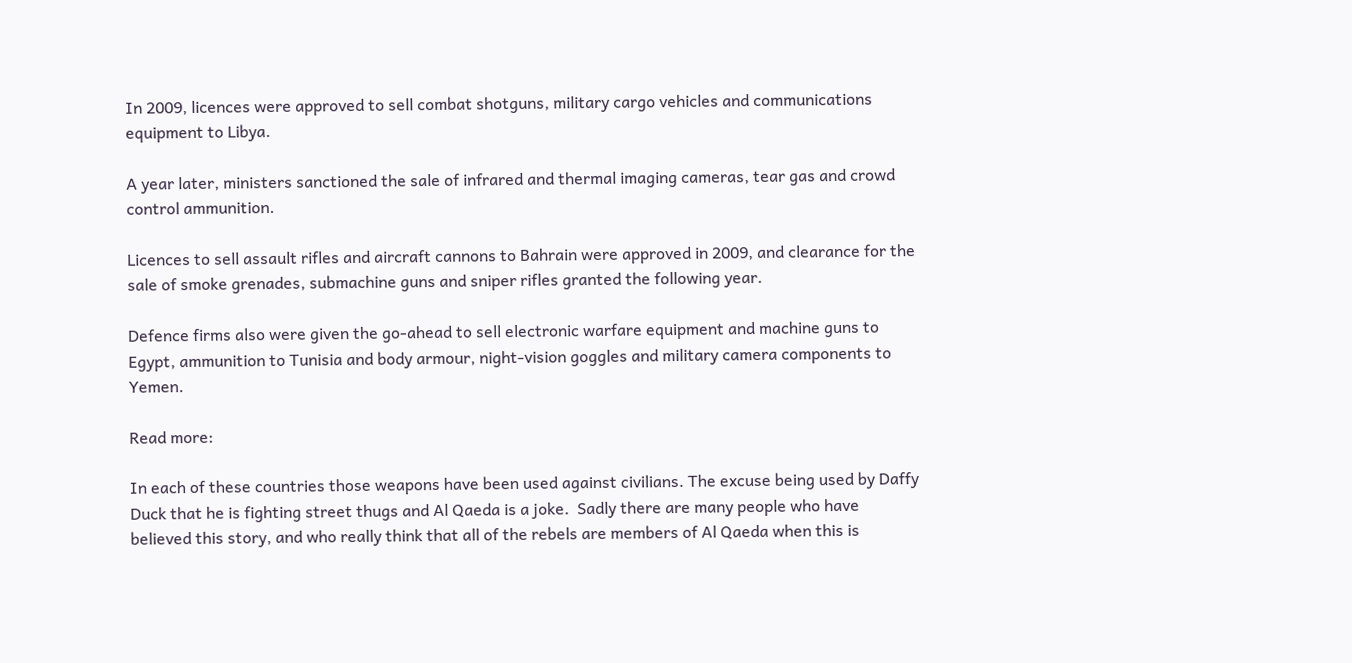In 2009, licences were approved to sell combat shotguns, military cargo vehicles and communications equipment to Libya.

A year later, ministers sanctioned the sale of infrared and thermal imaging cameras, tear gas and crowd control ammunition.

Licences to sell assault rifles and aircraft cannons to Bahrain were approved in 2009, and clearance for the sale of smoke grenades, submachine guns and sniper rifles granted the following year.

Defence firms also were given the go-ahead to sell electronic warfare equipment and machine guns to Egypt, ammunition to Tunisia and body armour, night-vision goggles and military camera components to Yemen.

Read more:

In each of these countries those weapons have been used against civilians. The excuse being used by Daffy Duck that he is fighting street thugs and Al Qaeda is a joke.  Sadly there are many people who have believed this story, and who really think that all of the rebels are members of Al Qaeda when this is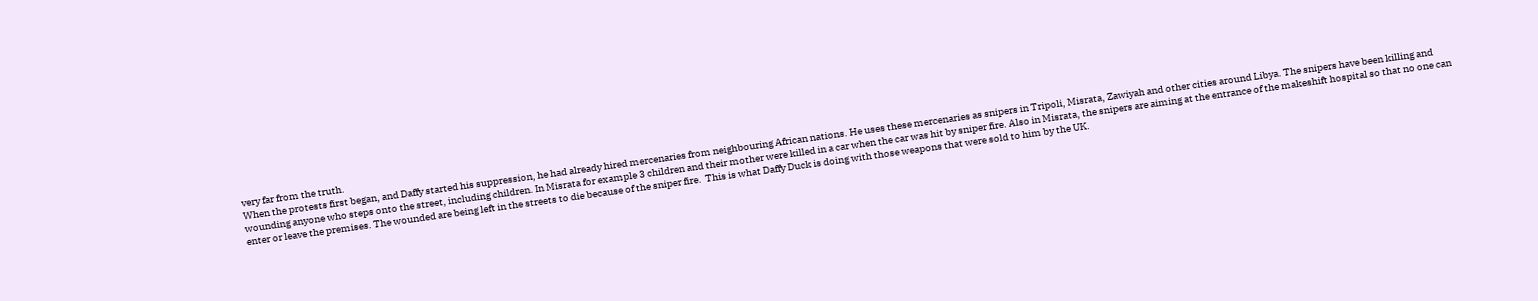very far from the truth.
When the protests first began, and Daffy started his suppression, he had already hired mercenaries from neighbouring African nations. He uses these mercenaries as snipers in Tripoli, Misrata, Zawiyah and other cities around Libya. The snipers have been killing and wounding anyone who steps onto the street, including children. In Misrata for example 3 children and their mother were killed in a car when the car was hit by sniper fire. Also in Misrata, the snipers are aiming at the entrance of the makeshift hospital so that no one can enter or leave the premises. The wounded are being left in the streets to die because of the sniper fire.  This is what Daffy Duck is doing with those weapons that were sold to him by the UK.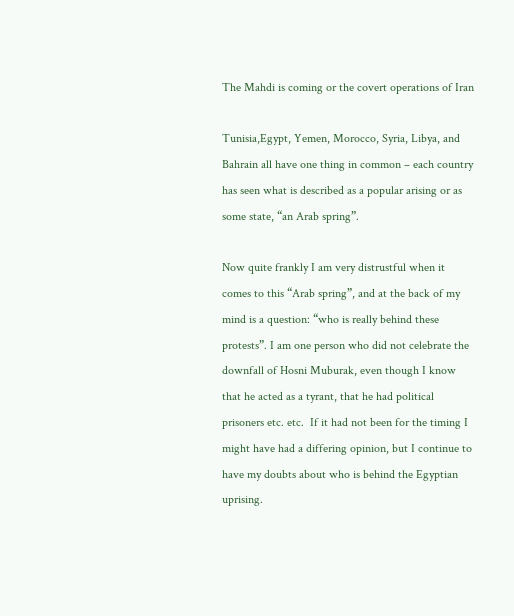The Mahdi is coming or the covert operations of Iran

Tunisia,Egypt, Yemen, Morocco, Syria, Libya, and Bahrain all have one thing in common – each country has seen what is described as a popular arising or as some state, “an Arab spring”.

Now quite frankly I am very distrustful when it comes to this “Arab spring”, and at the back of my mind is a question: “who is really behind these protests”. I am one person who did not celebrate the downfall of Hosni Muburak, even though I know that he acted as a tyrant, that he had political prisoners etc. etc.  If it had not been for the timing I might have had a differing opinion, but I continue to have my doubts about who is behind the Egyptian uprising.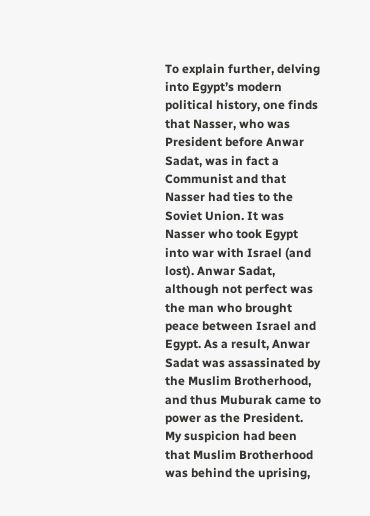To explain further, delving into Egypt’s modern political history, one finds that Nasser, who was President before Anwar Sadat, was in fact a Communist and that Nasser had ties to the Soviet Union. It was Nasser who took Egypt into war with Israel (and lost). Anwar Sadat, although not perfect was the man who brought peace between Israel and Egypt. As a result, Anwar Sadat was assassinated by the Muslim Brotherhood, and thus Muburak came to power as the President.  My suspicion had been that Muslim Brotherhood was behind the uprising,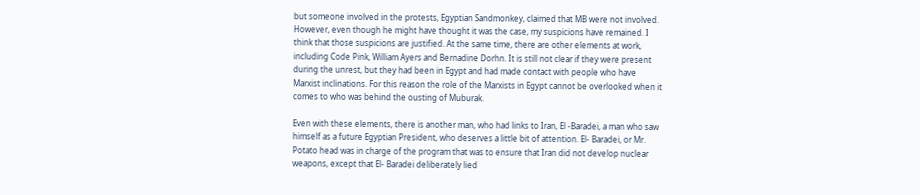but someone involved in the protests, Egyptian Sandmonkey, claimed that MB were not involved. However, even though he might have thought it was the case, my suspicions have remained. I think that those suspicions are justified. At the same time, there are other elements at work, including Code Pink, William Ayers and Bernadine Dorhn. It is still not clear if they were present during the unrest, but they had been in Egypt and had made contact with people who have Marxist inclinations. For this reason the role of the Marxists in Egypt cannot be overlooked when it comes to who was behind the ousting of Muburak.

Even with these elements, there is another man, who had links to Iran, El -Baradei, a man who saw himself as a future Egyptian President, who deserves a little bit of attention. El- Baradei, or Mr. Potato head was in charge of the program that was to ensure that Iran did not develop nuclear weapons, except that El- Baradei deliberately lied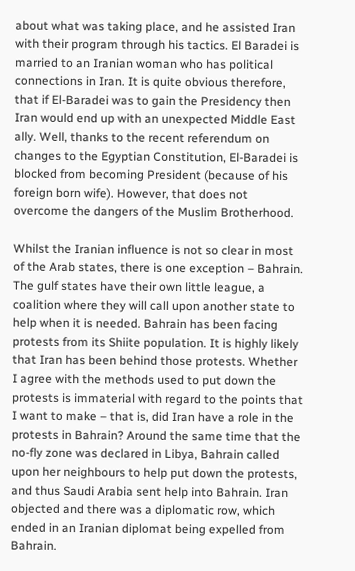about what was taking place, and he assisted Iran with their program through his tactics. El Baradei is married to an Iranian woman who has political connections in Iran. It is quite obvious therefore, that if El-Baradei was to gain the Presidency then Iran would end up with an unexpected Middle East ally. Well, thanks to the recent referendum on changes to the Egyptian Constitution, El-Baradei is blocked from becoming President (because of his foreign born wife). However, that does not overcome the dangers of the Muslim Brotherhood.

Whilst the Iranian influence is not so clear in most of the Arab states, there is one exception – Bahrain.  The gulf states have their own little league, a coalition where they will call upon another state to help when it is needed. Bahrain has been facing protests from its Shiite population. It is highly likely that Iran has been behind those protests. Whether I agree with the methods used to put down the protests is immaterial with regard to the points that I want to make – that is, did Iran have a role in the protests in Bahrain? Around the same time that the no-fly zone was declared in Libya, Bahrain called upon her neighbours to help put down the protests, and thus Saudi Arabia sent help into Bahrain. Iran objected and there was a diplomatic row, which ended in an Iranian diplomat being expelled from Bahrain.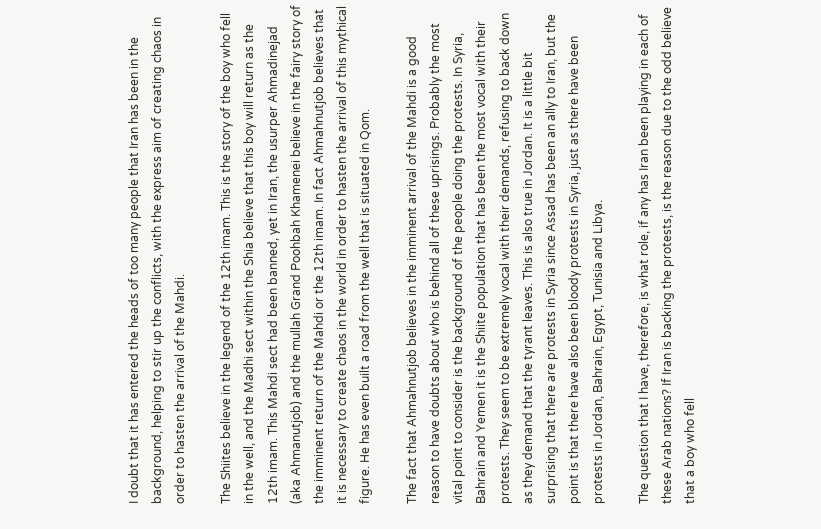I doubt that it has entered the heads of too many people that Iran has been in the background, helping to stir up the conflicts, with the express aim of creating chaos in order to hasten the arrival of the Mahdi.

The Shiites believe in the legend of the 12th imam. This is the story of the boy who fell in the well, and the Madhi sect within the Shia believe that this boy will return as the 12th imam. This Mahdi sect had been banned, yet in Iran, the usurper Ahmadinejad (aka Ahmanutjob) and the mullah Grand Poohbah Khamenei believe in the fairy story of the imminent return of the Mahdi or the 12th imam. In fact Ahmahnutjob believes that it is necessary to create chaos in the world in order to hasten the arrival of this mythical figure. He has even built a road from the well that is situated in Qom.

The fact that Ahmahnutjob believes in the imminent arrival of the Mahdi is a good reason to have doubts about who is behind all of these uprisings. Probably the most vital point to consider is the background of the people doing the protests. In Syria, Bahrain and Yemen it is the Shiite population that has been the most vocal with their protests. They seem to be extremely vocal with their demands, refusing to back down as they demand that the tyrant leaves. This is also true in Jordan. It is a little bit surprising that there are protests in Syria since Assad has been an ally to Iran, but the point is that there have also been bloody protests in Syria, just as there have been protests in Jordan, Bahrain, Egypt, Tunisia and Libya.

The question that I have, therefore, is what role, if any has Iran been playing in each of these Arab nations? If Iran is backing the protests, is the reason due to the odd believe that a boy who fell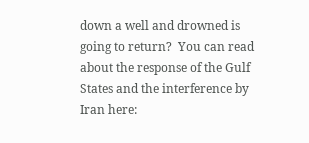down a well and drowned is going to return?  You can read about the response of the Gulf States and the interference by Iran here: